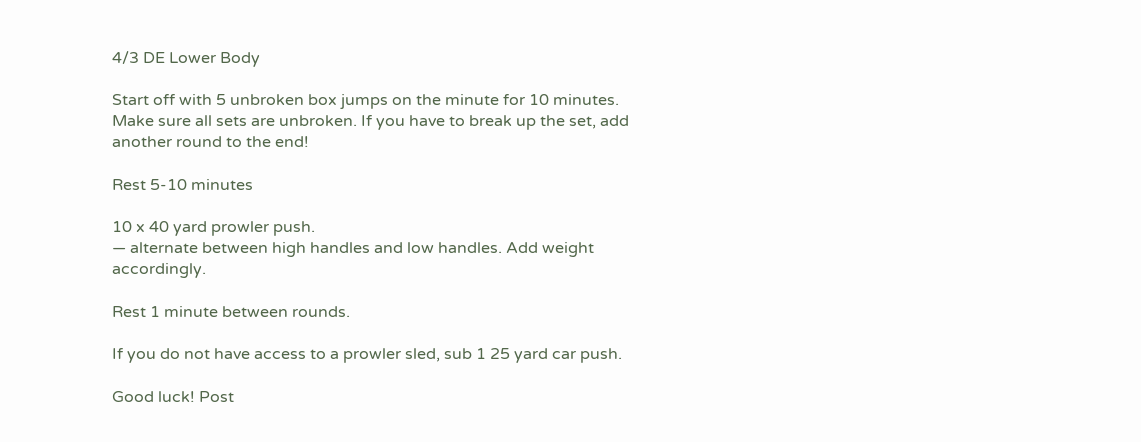4/3 DE Lower Body

Start off with 5 unbroken box jumps on the minute for 10 minutes. Make sure all sets are unbroken. If you have to break up the set, add another round to the end!

Rest 5-10 minutes

10 x 40 yard prowler push.
— alternate between high handles and low handles. Add weight accordingly.

Rest 1 minute between rounds.

If you do not have access to a prowler sled, sub 1 25 yard car push.

Good luck! Post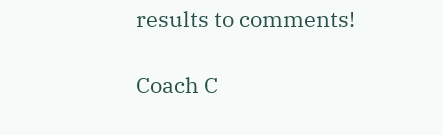results to comments!

Coach C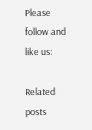Please follow and like us:

Related posts